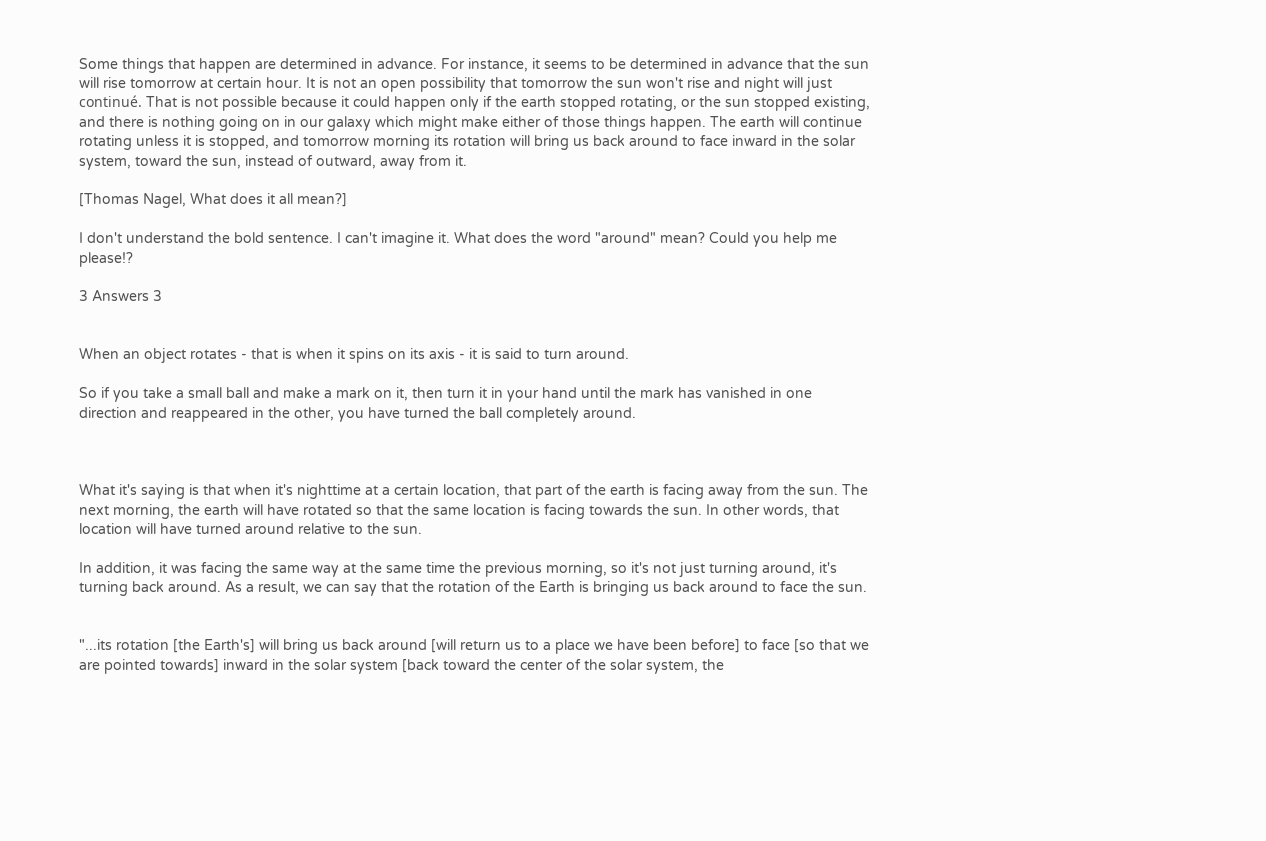Some things that happen are determined in advance. For instance, it seems to be determined in advance that the sun will rise tomorrow at certain hour. It is not an open possibility that tomorrow the sun won't rise and night will just continué. That is not possible because it could happen only if the earth stopped rotating, or the sun stopped existing, and there is nothing going on in our galaxy which might make either of those things happen. The earth will continue rotating unless it is stopped, and tomorrow morning its rotation will bring us back around to face inward in the solar system, toward the sun, instead of outward, away from it.

[Thomas Nagel, What does it all mean?]

I don't understand the bold sentence. I can't imagine it. What does the word "around" mean? Could you help me please!?

3 Answers 3


When an object rotates - that is when it spins on its axis - it is said to turn around.

So if you take a small ball and make a mark on it, then turn it in your hand until the mark has vanished in one direction and reappeared in the other, you have turned the ball completely around.



What it's saying is that when it's nighttime at a certain location, that part of the earth is facing away from the sun. The next morning, the earth will have rotated so that the same location is facing towards the sun. In other words, that location will have turned around relative to the sun.

In addition, it was facing the same way at the same time the previous morning, so it's not just turning around, it's turning back around. As a result, we can say that the rotation of the Earth is bringing us back around to face the sun.


"...its rotation [the Earth's] will bring us back around [will return us to a place we have been before] to face [so that we are pointed towards] inward in the solar system [back toward the center of the solar system, the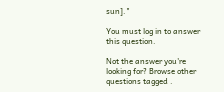sun]."

You must log in to answer this question.

Not the answer you're looking for? Browse other questions tagged .